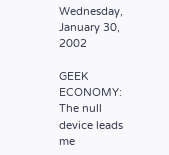Wednesday, January 30, 2002

GEEK ECONOMY: The null device leads me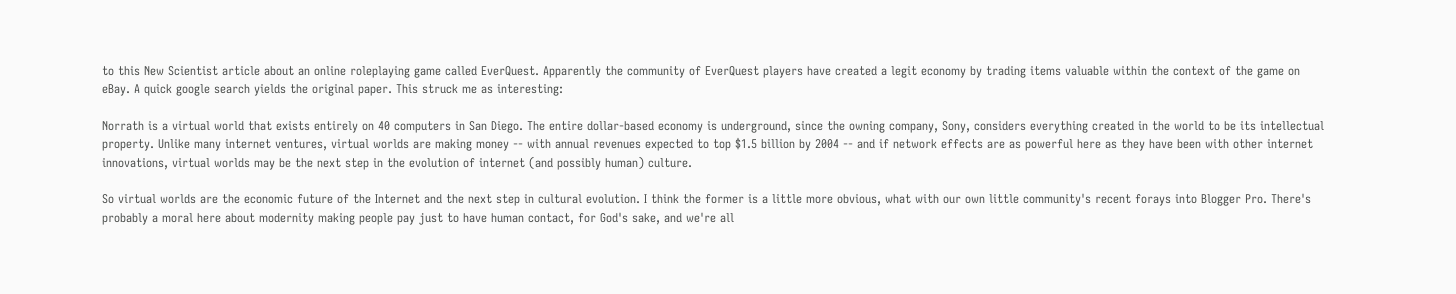to this New Scientist article about an online roleplaying game called EverQuest. Apparently the community of EverQuest players have created a legit economy by trading items valuable within the context of the game on eBay. A quick google search yields the original paper. This struck me as interesting:

Norrath is a virtual world that exists entirely on 40 computers in San Diego. The entire dollar-based economy is underground, since the owning company, Sony, considers everything created in the world to be its intellectual property. Unlike many internet ventures, virtual worlds are making money -- with annual revenues expected to top $1.5 billion by 2004 -- and if network effects are as powerful here as they have been with other internet innovations, virtual worlds may be the next step in the evolution of internet (and possibly human) culture.

So virtual worlds are the economic future of the Internet and the next step in cultural evolution. I think the former is a little more obvious, what with our own little community's recent forays into Blogger Pro. There's probably a moral here about modernity making people pay just to have human contact, for God's sake, and we're all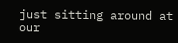just sitting around at our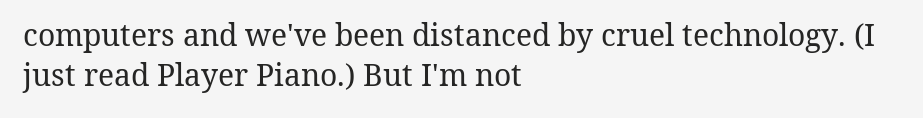computers and we've been distanced by cruel technology. (I just read Player Piano.) But I'm not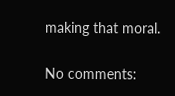making that moral.

No comments: